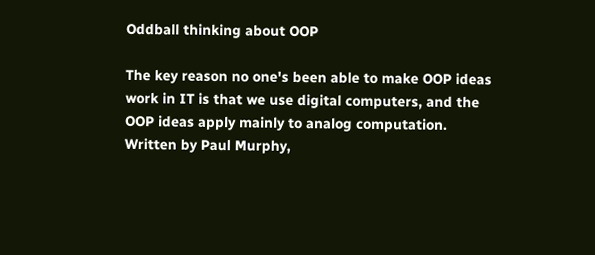Oddball thinking about OOP

The key reason no one's been able to make OOP ideas work in IT is that we use digital computers, and the OOP ideas apply mainly to analog computation.
Written by Paul Murphy,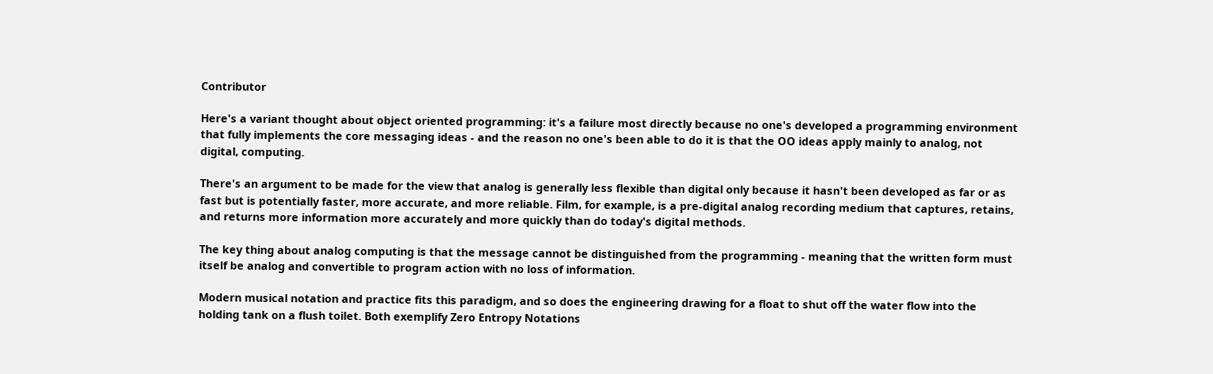Contributor

Here's a variant thought about object oriented programming: it's a failure most directly because no one's developed a programming environment that fully implements the core messaging ideas - and the reason no one's been able to do it is that the OO ideas apply mainly to analog, not digital, computing.

There's an argument to be made for the view that analog is generally less flexible than digital only because it hasn't been developed as far or as fast but is potentially faster, more accurate, and more reliable. Film, for example, is a pre-digital analog recording medium that captures, retains, and returns more information more accurately and more quickly than do today's digital methods.

The key thing about analog computing is that the message cannot be distinguished from the programming - meaning that the written form must itself be analog and convertible to program action with no loss of information.

Modern musical notation and practice fits this paradigm, and so does the engineering drawing for a float to shut off the water flow into the holding tank on a flush toilet. Both exemplify Zero Entropy Notations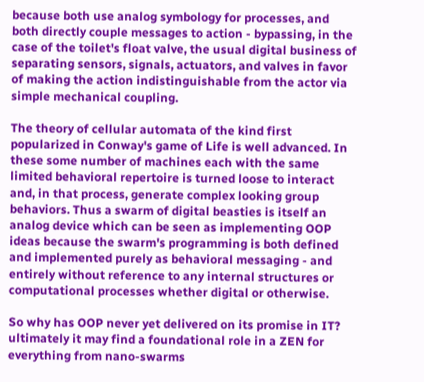because both use analog symbology for processes, and both directly couple messages to action - bypassing, in the case of the toilet's float valve, the usual digital business of separating sensors, signals, actuators, and valves in favor of making the action indistinguishable from the actor via simple mechanical coupling.

The theory of cellular automata of the kind first popularized in Conway's game of Life is well advanced. In these some number of machines each with the same limited behavioral repertoire is turned loose to interact and, in that process, generate complex looking group behaviors. Thus a swarm of digital beasties is itself an analog device which can be seen as implementing OOP ideas because the swarm's programming is both defined and implemented purely as behavioral messaging - and entirely without reference to any internal structures or computational processes whether digital or otherwise.

So why has OOP never yet delivered on its promise in IT? ultimately it may find a foundational role in a ZEN for everything from nano-swarms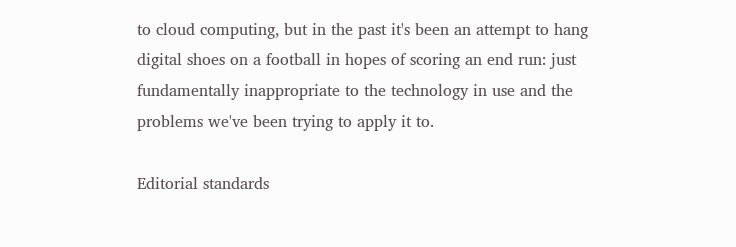to cloud computing, but in the past it's been an attempt to hang digital shoes on a football in hopes of scoring an end run: just fundamentally inappropriate to the technology in use and the problems we've been trying to apply it to.

Editorial standards